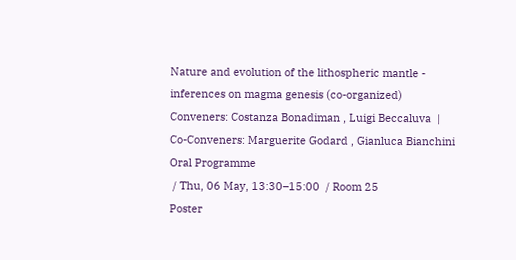Nature and evolution of the lithospheric mantle - inferences on magma genesis (co-organized)
Conveners: Costanza Bonadiman , Luigi Beccaluva  | Co-Conveners: Marguerite Godard , Gianluca Bianchini
Oral Programme
 / Thu, 06 May, 13:30–15:00  / Room 25
Poster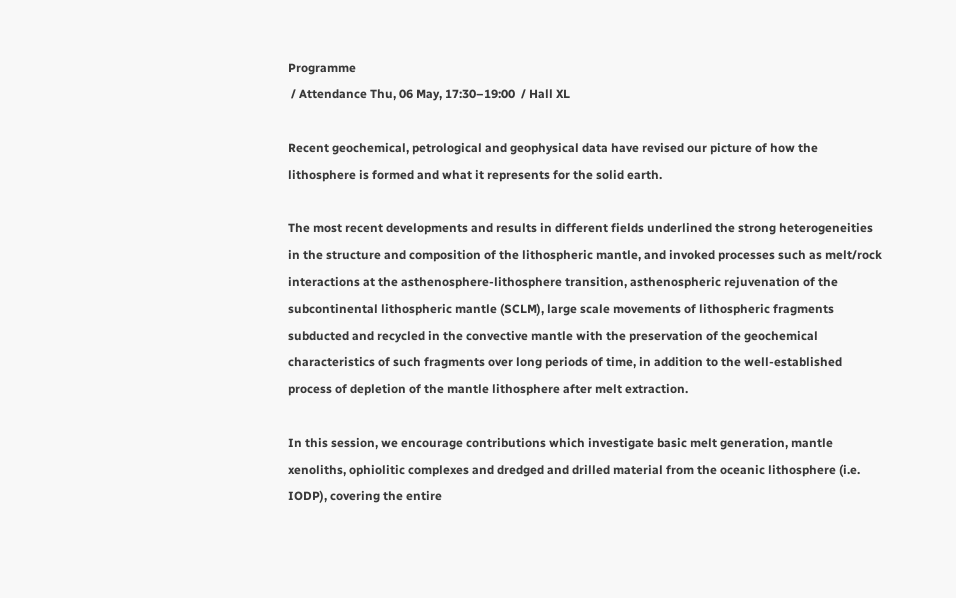Programme
 / Attendance Thu, 06 May, 17:30–19:00  / Hall XL

Recent geochemical, petrological and geophysical data have revised our picture of how the lithosphere is formed and what it represents for the solid earth.

The most recent developments and results in different fields underlined the strong heterogeneities in the structure and composition of the lithospheric mantle, and invoked processes such as melt/rock interactions at the asthenosphere-lithosphere transition, asthenospheric rejuvenation of the subcontinental lithospheric mantle (SCLM), large scale movements of lithospheric fragments subducted and recycled in the convective mantle with the preservation of the geochemical characteristics of such fragments over long periods of time, in addition to the well-established process of depletion of the mantle lithosphere after melt extraction.

In this session, we encourage contributions which investigate basic melt generation, mantle xenoliths, ophiolitic complexes and dredged and drilled material from the oceanic lithosphere (i.e. IODP), covering the entire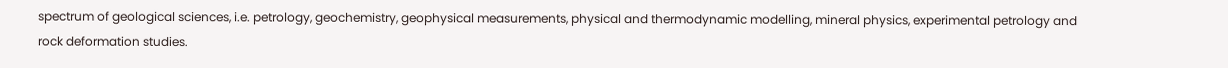spectrum of geological sciences, i.e. petrology, geochemistry, geophysical measurements, physical and thermodynamic modelling, mineral physics, experimental petrology and rock deformation studies.